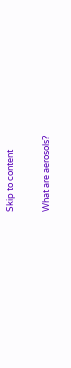Skip to content

What are aerosols?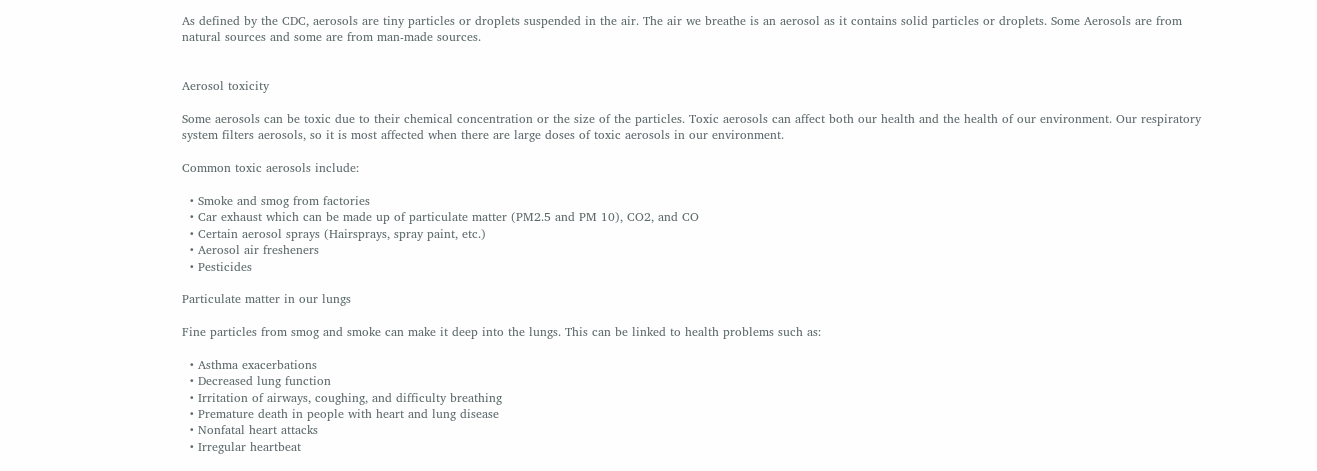As defined by the CDC, aerosols are tiny particles or droplets suspended in the air. The air we breathe is an aerosol as it contains solid particles or droplets. Some Aerosols are from natural sources and some are from man-made sources.


Aerosol toxicity

Some aerosols can be toxic due to their chemical concentration or the size of the particles. Toxic aerosols can affect both our health and the health of our environment. Our respiratory system filters aerosols, so it is most affected when there are large doses of toxic aerosols in our environment.

Common toxic aerosols include:

  • Smoke and smog from factories
  • Car exhaust which can be made up of particulate matter (PM2.5 and PM 10), CO2, and CO
  • Certain aerosol sprays (Hairsprays, spray paint, etc.)
  • Aerosol air fresheners
  • Pesticides

Particulate matter in our lungs

Fine particles from smog and smoke can make it deep into the lungs. This can be linked to health problems such as:

  • Asthma exacerbations
  • Decreased lung function
  • Irritation of airways, coughing, and difficulty breathing
  • Premature death in people with heart and lung disease
  • Nonfatal heart attacks
  • Irregular heartbeat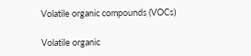Volatile organic compounds (VOCs)

Volatile organic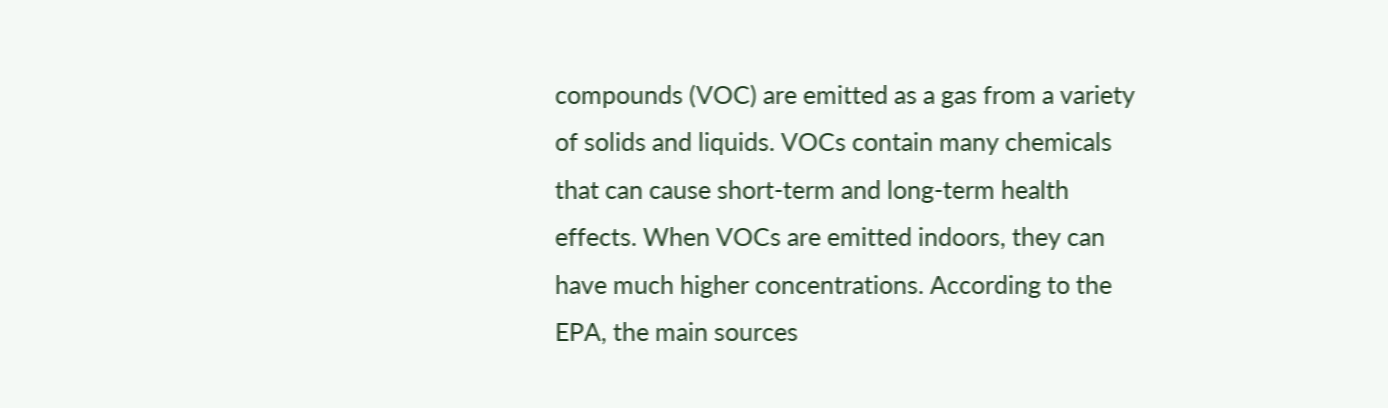compounds (VOC) are emitted as a gas from a variety of solids and liquids. VOCs contain many chemicals that can cause short-term and long-term health effects. When VOCs are emitted indoors, they can have much higher concentrations. According to the EPA, the main sources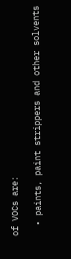of VOCs are:

  • paints, paint strippers and other solvents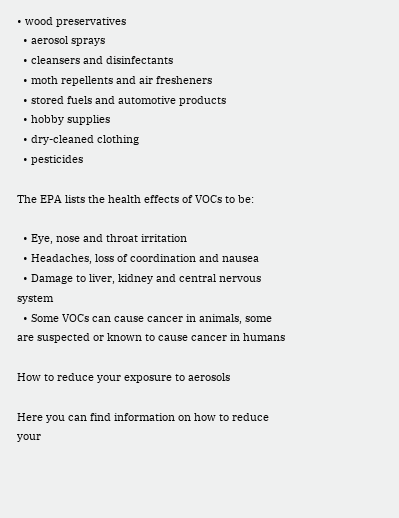• wood preservatives
  • aerosol sprays
  • cleansers and disinfectants
  • moth repellents and air fresheners
  • stored fuels and automotive products
  • hobby supplies
  • dry-cleaned clothing
  • pesticides

The EPA lists the health effects of VOCs to be:

  • Eye, nose and throat irritation
  • Headaches, loss of coordination and nausea
  • Damage to liver, kidney and central nervous system
  • Some VOCs can cause cancer in animals, some are suspected or known to cause cancer in humans

How to reduce your exposure to aerosols

Here you can find information on how to reduce your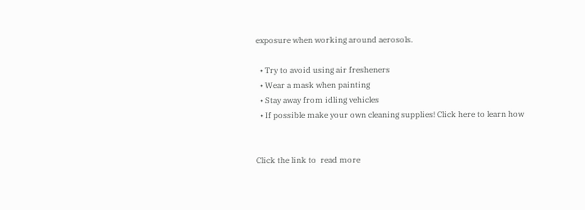exposure when working around aerosols.

  • Try to avoid using air fresheners
  • Wear a mask when painting
  • Stay away from idling vehicles
  • If possible make your own cleaning supplies! Click here to learn how


Click the link to  read more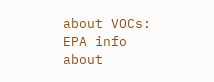about VOCs: EPA info about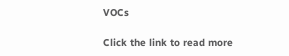VOCs

Click the link to read more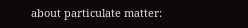about particulate matter: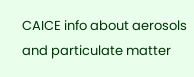CAICE info about aerosols and particulate matter